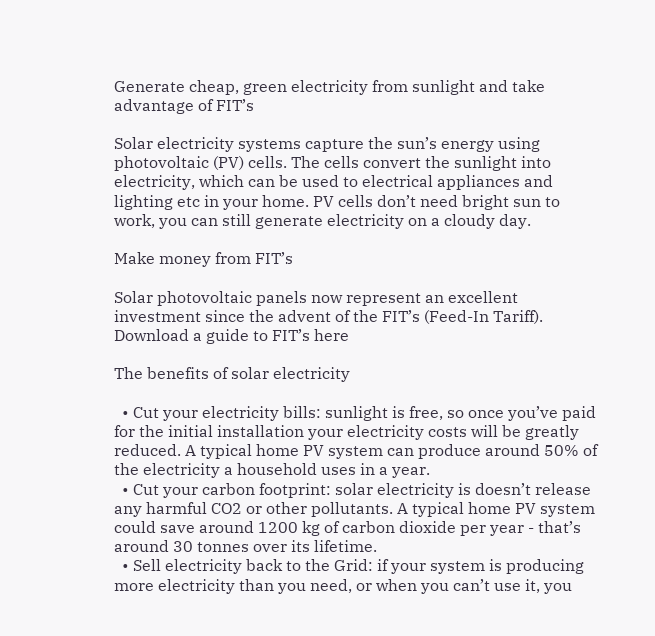Generate cheap, green electricity from sunlight and take advantage of FIT’s

Solar electricity systems capture the sun’s energy using photovoltaic (PV) cells. The cells convert the sunlight into electricity, which can be used to electrical appliances and lighting etc in your home. PV cells don’t need bright sun to work, you can still generate electricity on a cloudy day.

Make money from FIT’s

Solar photovoltaic panels now represent an excellent investment since the advent of the FIT’s (Feed-In Tariff). Download a guide to FIT’s here

The benefits of solar electricity

  • Cut your electricity bills: sunlight is free, so once you’ve paid for the initial installation your electricity costs will be greatly reduced. A typical home PV system can produce around 50% of the electricity a household uses in a year.
  • Cut your carbon footprint: solar electricity is doesn’t release any harmful CO2 or other pollutants. A typical home PV system could save around 1200 kg of carbon dioxide per year - that’s around 30 tonnes over its lifetime.
  • Sell electricity back to the Grid: if your system is producing more electricity than you need, or when you can’t use it, you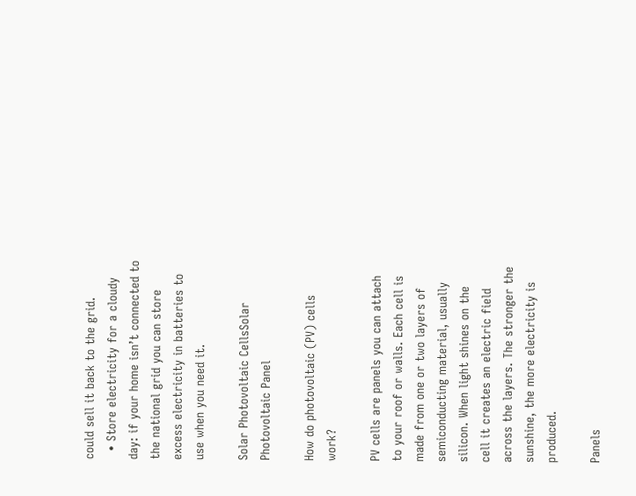could sell it back to the grid.
  • Store electricity for a cloudy day: if your home isn’t connected to the national grid you can store excess electricity in batteries to use when you need it.

Solar Photovoltaic CellsSolar Photovoltaic Panel

How do photovoltaic (PV) cells work?

PV cells are panels you can attach to your roof or walls. Each cell is made from one or two layers of semiconducting material, usually silicon. When light shines on the cell it creates an electric field across the layers. The stronger the sunshine, the more electricity is produced.

Panels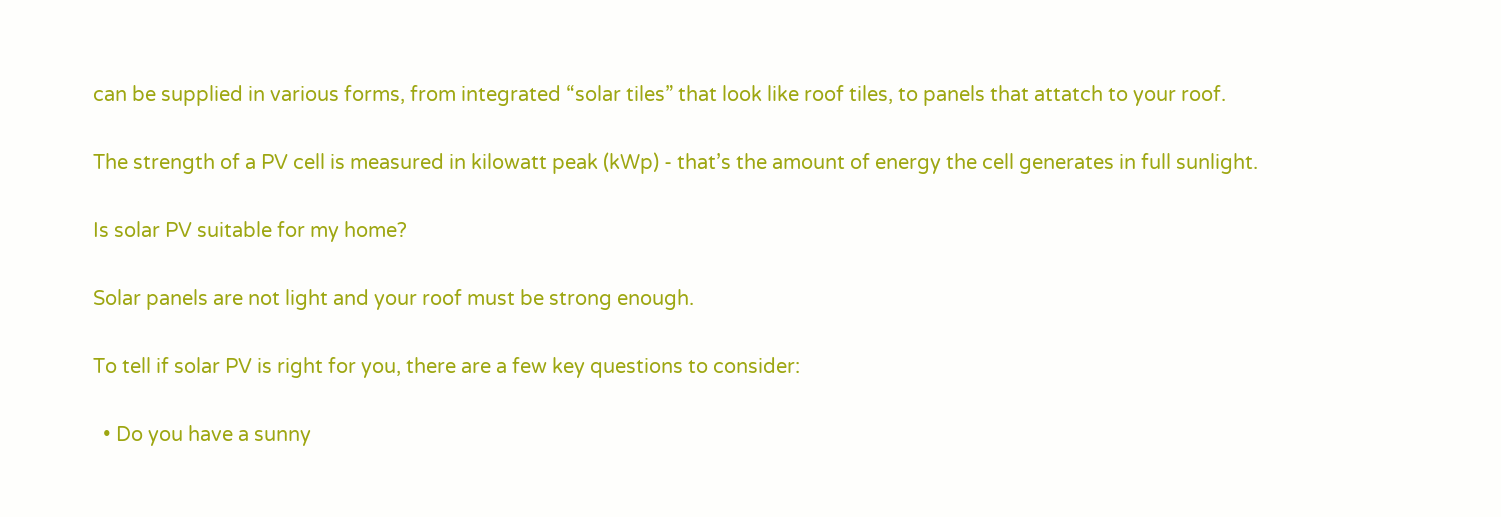can be supplied in various forms, from integrated “solar tiles” that look like roof tiles, to panels that attatch to your roof.

The strength of a PV cell is measured in kilowatt peak (kWp) - that’s the amount of energy the cell generates in full sunlight.

Is solar PV suitable for my home?

Solar panels are not light and your roof must be strong enough.

To tell if solar PV is right for you, there are a few key questions to consider:

  • Do you have a sunny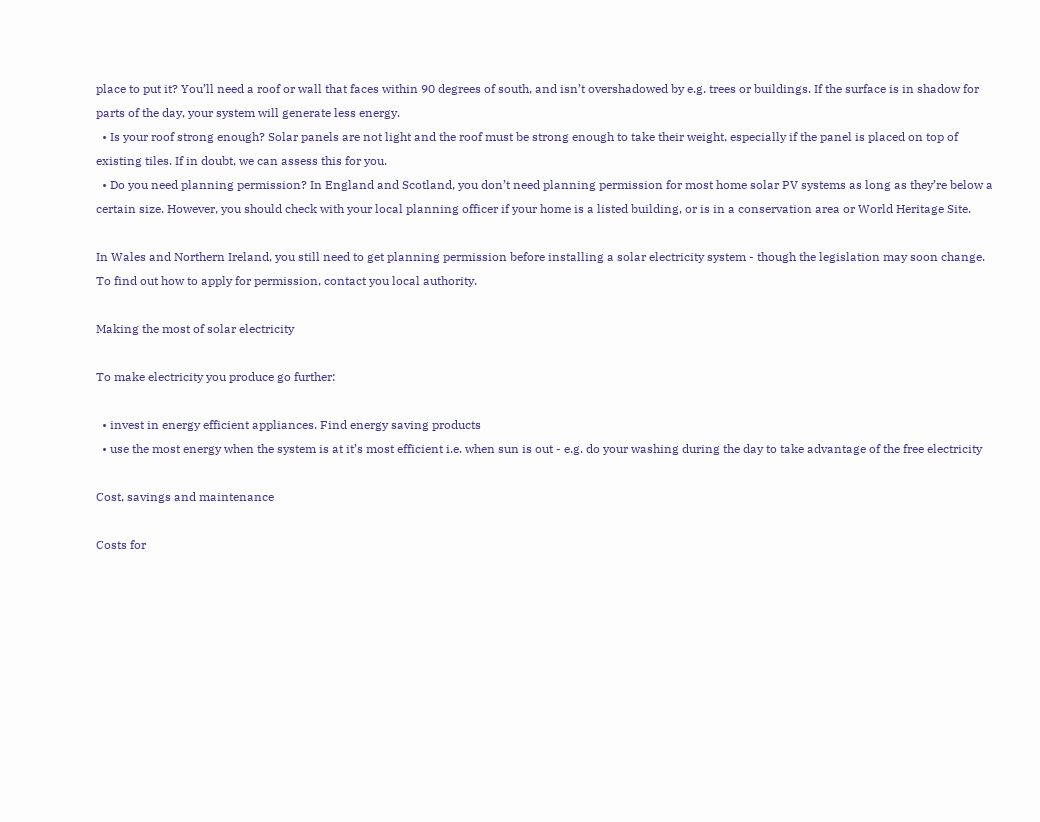place to put it? You’ll need a roof or wall that faces within 90 degrees of south, and isn’t overshadowed by e.g. trees or buildings. If the surface is in shadow for parts of the day, your system will generate less energy.
  • Is your roof strong enough? Solar panels are not light and the roof must be strong enough to take their weight, especially if the panel is placed on top of existing tiles. If in doubt, we can assess this for you.
  • Do you need planning permission? In England and Scotland, you don’t need planning permission for most home solar PV systems as long as they’re below a certain size. However, you should check with your local planning officer if your home is a listed building, or is in a conservation area or World Heritage Site.

In Wales and Northern Ireland, you still need to get planning permission before installing a solar electricity system - though the legislation may soon change. To find out how to apply for permission, contact you local authority.

Making the most of solar electricity

To make electricity you produce go further:

  • invest in energy efficient appliances. Find energy saving products
  • use the most energy when the system is at it’s most efficient i.e. when sun is out - e.g. do your washing during the day to take advantage of the free electricity

Cost, savings and maintenance

Costs for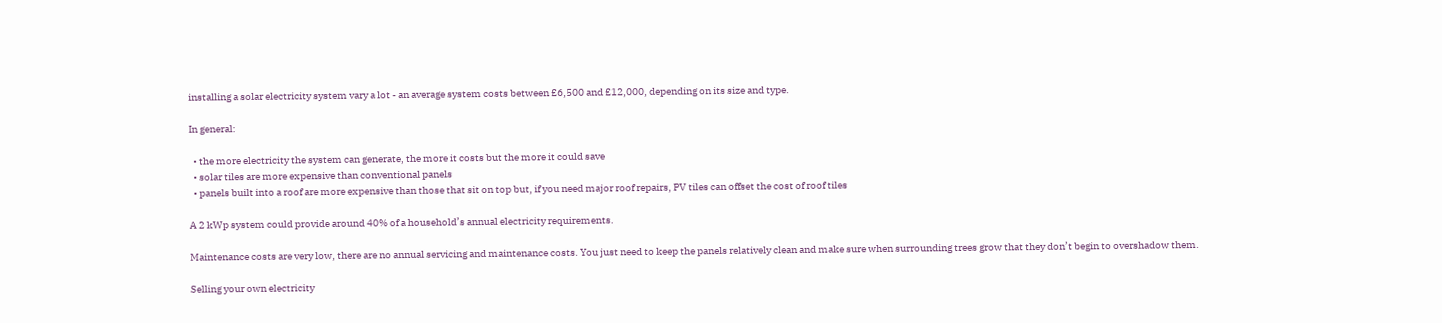installing a solar electricity system vary a lot - an average system costs between £6,500 and £12,000, depending on its size and type.

In general:

  • the more electricity the system can generate, the more it costs but the more it could save
  • solar tiles are more expensive than conventional panels
  • panels built into a roof are more expensive than those that sit on top but, if you need major roof repairs, PV tiles can offset the cost of roof tiles

A 2 kWp system could provide around 40% of a household’s annual electricity requirements.

Maintenance costs are very low, there are no annual servicing and maintenance costs. You just need to keep the panels relatively clean and make sure when surrounding trees grow that they don’t begin to overshadow them.

Selling your own electricity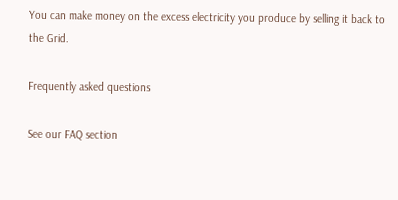You can make money on the excess electricity you produce by selling it back to the Grid.

Frequently asked questions

See our FAQ section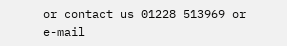or contact us 01228 513969 or e-mail